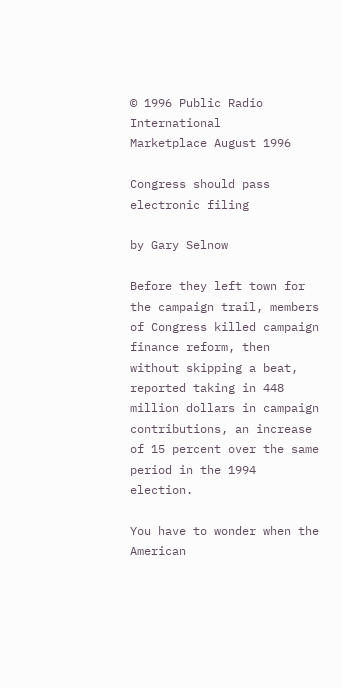© 1996 Public Radio International
Marketplace August 1996

Congress should pass electronic filing

by Gary Selnow

Before they left town for the campaign trail, members of Congress killed campaign finance reform, then without skipping a beat, reported taking in 448 million dollars in campaign contributions, an increase of 15 percent over the same period in the 1994 election.

You have to wonder when the American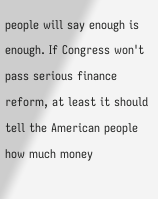people will say enough is enough. If Congress won't pass serious finance reform, at least it should tell the American people how much money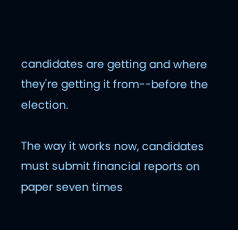candidates are getting and where they're getting it from--before the election.

The way it works now, candidates must submit financial reports on paper seven times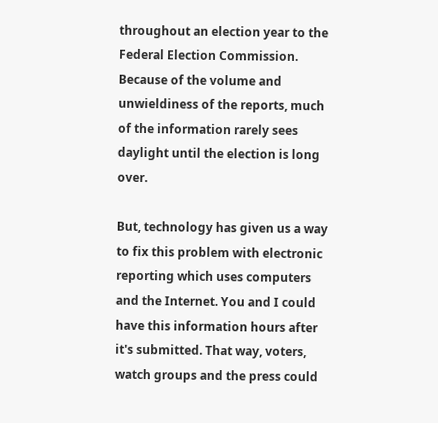throughout an election year to the Federal Election Commission. Because of the volume and unwieldiness of the reports, much of the information rarely sees daylight until the election is long over.

But, technology has given us a way to fix this problem with electronic reporting which uses computers and the Internet. You and I could have this information hours after it's submitted. That way, voters, watch groups and the press could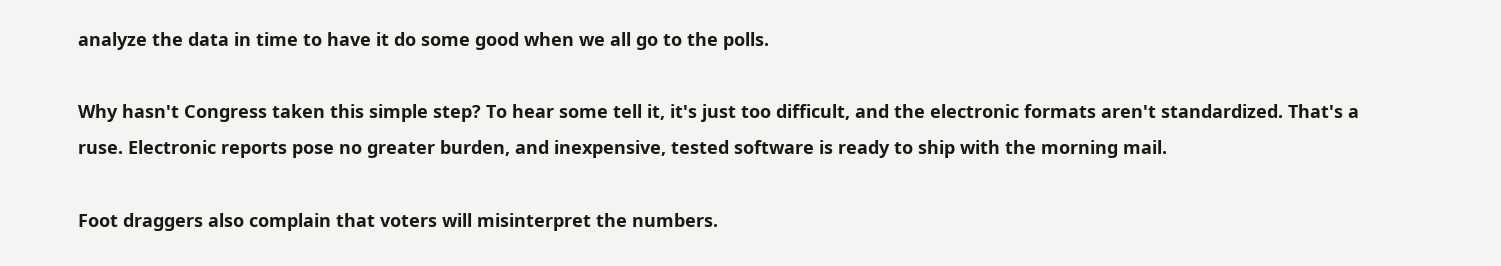analyze the data in time to have it do some good when we all go to the polls.

Why hasn't Congress taken this simple step? To hear some tell it, it's just too difficult, and the electronic formats aren't standardized. That's a ruse. Electronic reports pose no greater burden, and inexpensive, tested software is ready to ship with the morning mail.

Foot draggers also complain that voters will misinterpret the numbers.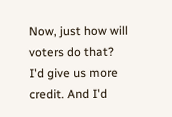Now, just how will voters do that? I'd give us more credit. And I'd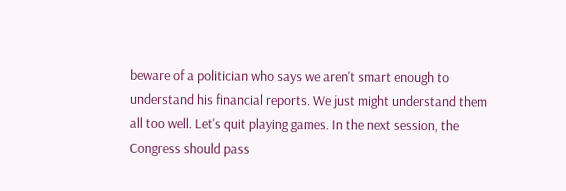beware of a politician who says we aren't smart enough to understand his financial reports. We just might understand them all too well. Let's quit playing games. In the next session, the Congress should pass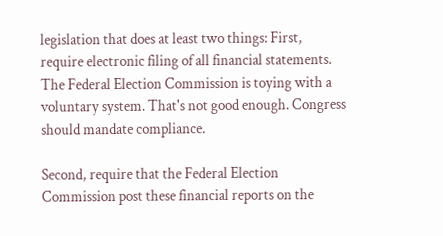legislation that does at least two things: First, require electronic filing of all financial statements. The Federal Election Commission is toying with a voluntary system. That's not good enough. Congress should mandate compliance.

Second, require that the Federal Election Commission post these financial reports on the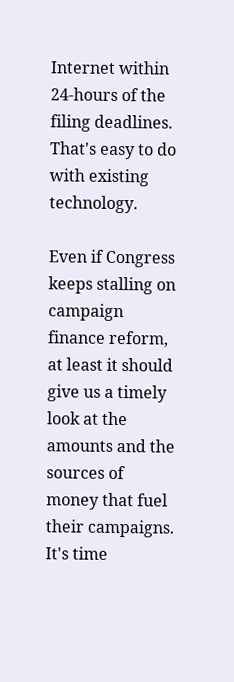Internet within 24-hours of the filing deadlines. That's easy to do with existing technology.

Even if Congress keeps stalling on campaign finance reform, at least it should give us a timely look at the amounts and the sources of money that fuel their campaigns. It's time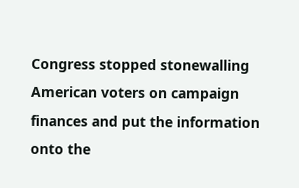Congress stopped stonewalling American voters on campaign finances and put the information onto the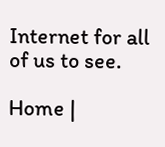Internet for all of us to see.

Home |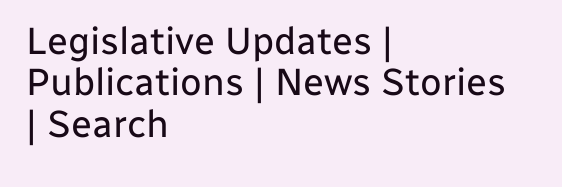Legislative Updates | Publications | News Stories | Search